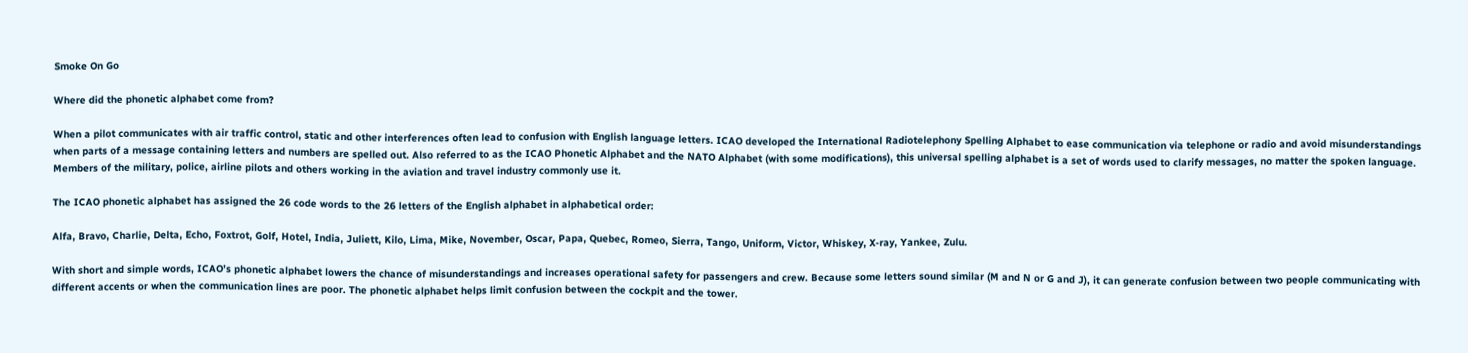Smoke On Go

Where did the phonetic alphabet come from?

When a pilot communicates with air traffic control, static and other interferences often lead to confusion with English language letters. ICAO developed the International Radiotelephony Spelling Alphabet to ease communication via telephone or radio and avoid misunderstandings when parts of a message containing letters and numbers are spelled out. Also referred to as the ICAO Phonetic Alphabet and the NATO Alphabet (with some modifications), this universal spelling alphabet is a set of words used to clarify messages, no matter the spoken language. Members of the military, police, airline pilots and others working in the aviation and travel industry commonly use it.

The ICAO phonetic alphabet has assigned the 26 code words to the 26 letters of the English alphabet in alphabetical order:

Alfa, Bravo, Charlie, Delta, Echo, Foxtrot, Golf, Hotel, India, Juliett, Kilo, Lima, Mike, November, Oscar, Papa, Quebec, Romeo, Sierra, Tango, Uniform, Victor, Whiskey, X-ray, Yankee, Zulu.

With short and simple words, ICAO’s phonetic alphabet lowers the chance of misunderstandings and increases operational safety for passengers and crew. Because some letters sound similar (M and N or G and J), it can generate confusion between two people communicating with different accents or when the communication lines are poor. The phonetic alphabet helps limit confusion between the cockpit and the tower.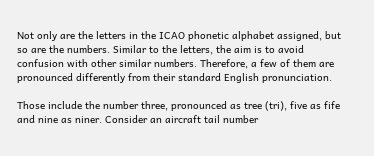Not only are the letters in the ICAO phonetic alphabet assigned, but so are the numbers. Similar to the letters, the aim is to avoid confusion with other similar numbers. Therefore, a few of them are pronounced differently from their standard English pronunciation.

Those include the number three, pronounced as tree (tri), five as fife and nine as niner. Consider an aircraft tail number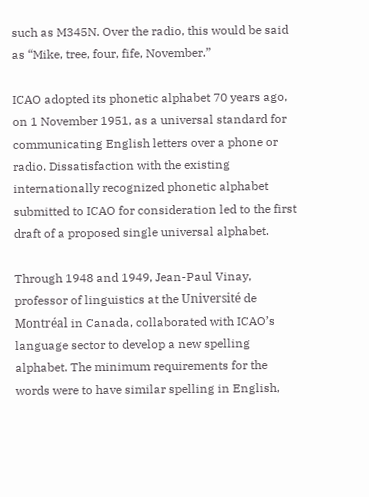such as M345N. Over the radio, this would be said as “Mike, tree, four, fife, November.”

ICAO adopted its phonetic alphabet 70 years ago, on 1 November 1951, as a universal standard for communicating English letters over a phone or radio. Dissatisfaction with the existing internationally recognized phonetic alphabet submitted to ICAO for consideration led to the first draft of a proposed single universal alphabet.

Through 1948 and 1949, Jean-Paul Vinay, professor of linguistics at the Université de Montréal in Canada, collaborated with ICAO’s language sector to develop a new spelling alphabet. The minimum requirements for the words were to have similar spelling in English,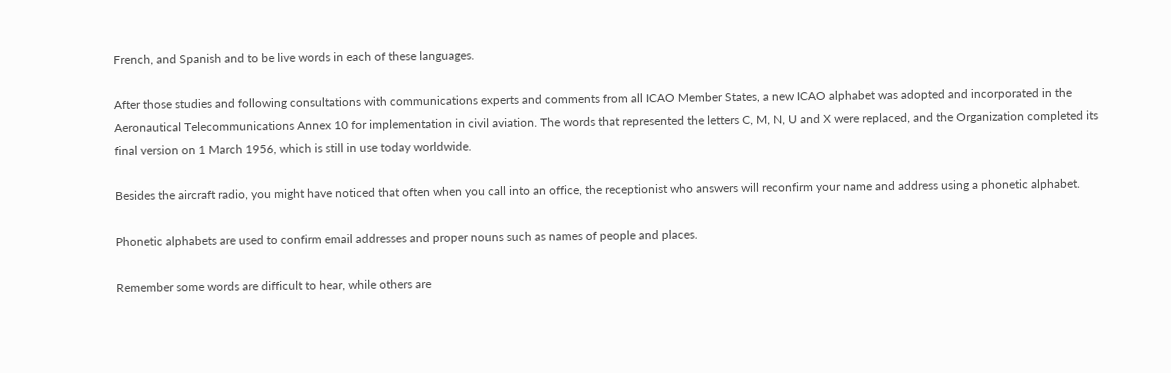French, and Spanish and to be live words in each of these languages.

After those studies and following consultations with communications experts and comments from all ICAO Member States, a new ICAO alphabet was adopted and incorporated in the Aeronautical Telecommunications Annex 10 for implementation in civil aviation. The words that represented the letters C, M, N, U and X were replaced, and the Organization completed its final version on 1 March 1956, which is still in use today worldwide.

Besides the aircraft radio, you might have noticed that often when you call into an office, the receptionist who answers will reconfirm your name and address using a phonetic alphabet.

Phonetic alphabets are used to confirm email addresses and proper nouns such as names of people and places.

Remember some words are difficult to hear, while others are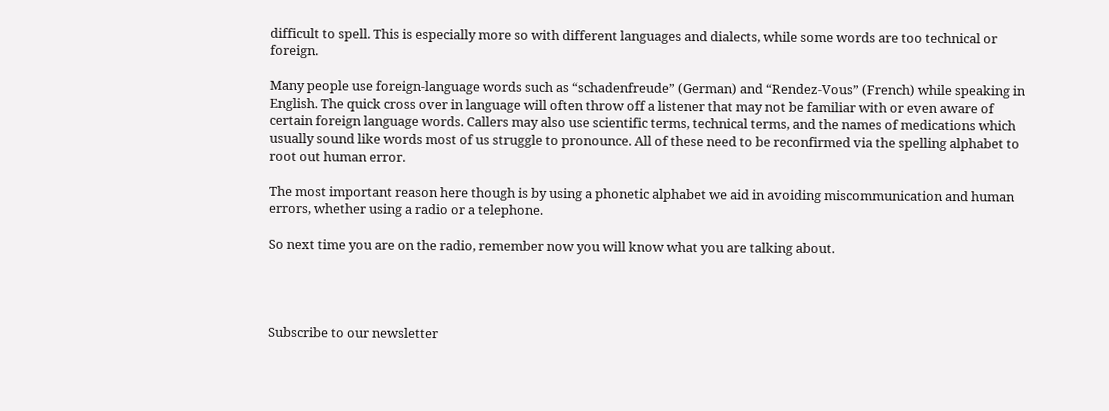difficult to spell. This is especially more so with different languages and dialects, while some words are too technical or foreign.

Many people use foreign-language words such as “schadenfreude” (German) and “Rendez-Vous” (French) while speaking in English. The quick cross over in language will often throw off a listener that may not be familiar with or even aware of certain foreign language words. Callers may also use scientific terms, technical terms, and the names of medications which usually sound like words most of us struggle to pronounce. All of these need to be reconfirmed via the spelling alphabet to root out human error.

The most important reason here though is by using a phonetic alphabet we aid in avoiding miscommunication and human errors, whether using a radio or a telephone.

So next time you are on the radio, remember now you will know what you are talking about.




Subscribe to our newsletter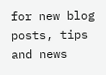for new blog posts, tips and news